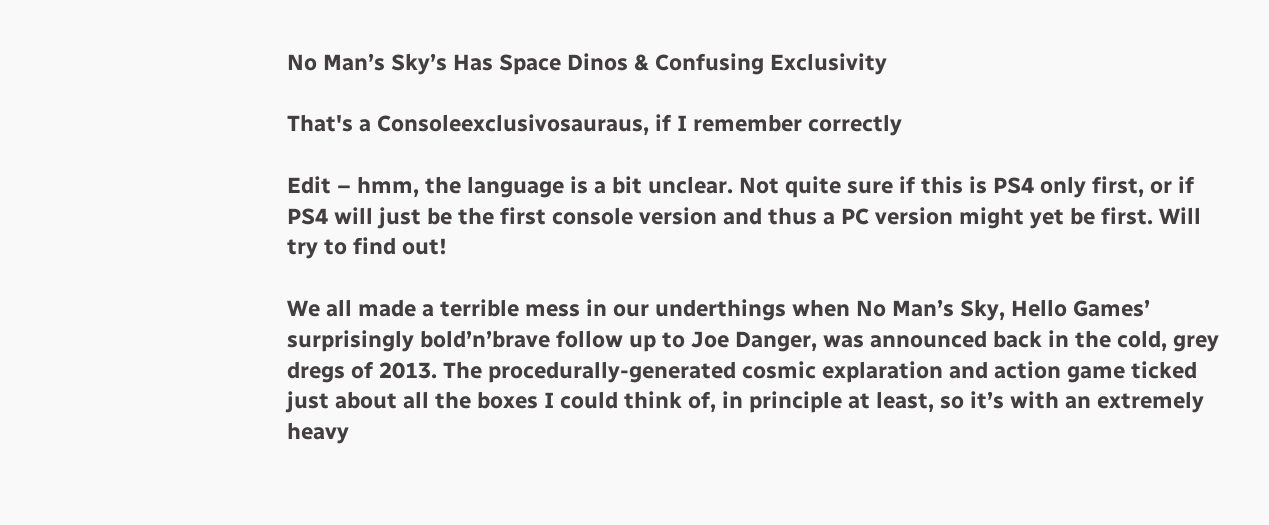No Man’s Sky’s Has Space Dinos & Confusing Exclusivity

That's a Consoleexclusivosauraus, if I remember correctly

Edit – hmm, the language is a bit unclear. Not quite sure if this is PS4 only first, or if PS4 will just be the first console version and thus a PC version might yet be first. Will try to find out!

We all made a terrible mess in our underthings when No Man’s Sky, Hello Games’ surprisingly bold’n’brave follow up to Joe Danger, was announced back in the cold, grey dregs of 2013. The procedurally-generated cosmic explaration and action game ticked just about all the boxes I could think of, in principle at least, so it’s with an extremely heavy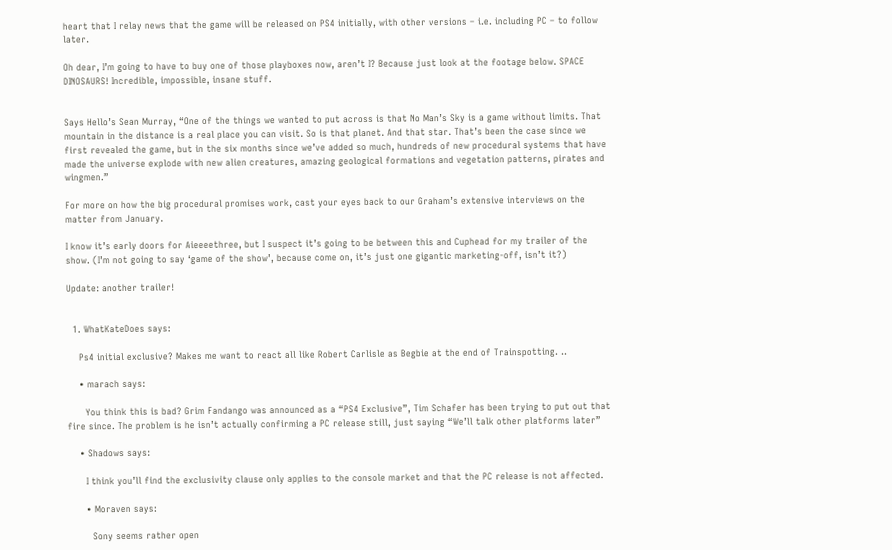heart that I relay news that the game will be released on PS4 initially, with other versions – i.e. including PC – to follow later.

Oh dear, I’m going to have to buy one of those playboxes now, aren’t I? Because just look at the footage below. SPACE DINOSAURS! Incredible, impossible, insane stuff.


Says Hello’s Sean Murray, “One of the things we wanted to put across is that No Man’s Sky is a game without limits. That mountain in the distance is a real place you can visit. So is that planet. And that star. That’s been the case since we first revealed the game, but in the six months since we’ve added so much, hundreds of new procedural systems that have made the universe explode with new alien creatures, amazing geological formations and vegetation patterns, pirates and wingmen.”

For more on how the big procedural promises work, cast your eyes back to our Graham’s extensive interviews on the matter from January.

I know it’s early doors for Aieeeethree, but I suspect it’s going to be between this and Cuphead for my trailer of the show. (I’m not going to say ‘game of the show’, because come on, it’s just one gigantic marketing-off, isn’t it?)

Update: another trailer!


  1. WhatKateDoes says:

    Ps4 initial exclusive? Makes me want to react all like Robert Carlisle as Begbie at the end of Trainspotting. ..

    • marach says:

      You think this is bad? Grim Fandango was announced as a “PS4 Exclusive”, Tim Schafer has been trying to put out that fire since. The problem is he isn’t actually confirming a PC release still, just saying “We’ll talk other platforms later”

    • Shadows says:

      I think you’ll find the exclusivity clause only applies to the console market and that the PC release is not affected.

      • Moraven says:

        Sony seems rather open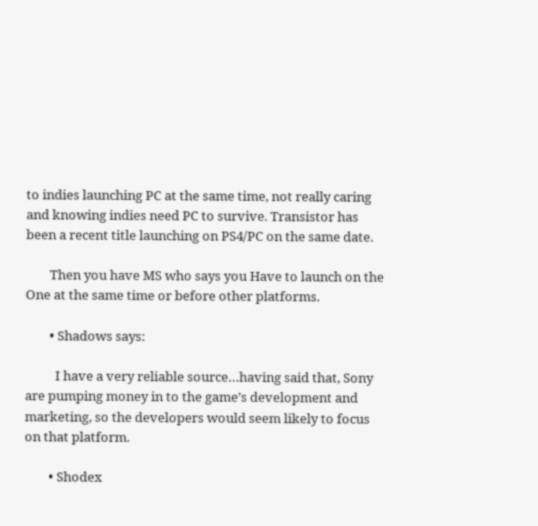to indies launching PC at the same time, not really caring and knowing indies need PC to survive. Transistor has been a recent title launching on PS4/PC on the same date.

        Then you have MS who says you Have to launch on the One at the same time or before other platforms.

        • Shadows says:

          I have a very reliable source…having said that, Sony are pumping money in to the game’s development and marketing, so the developers would seem likely to focus on that platform.

        • Shodex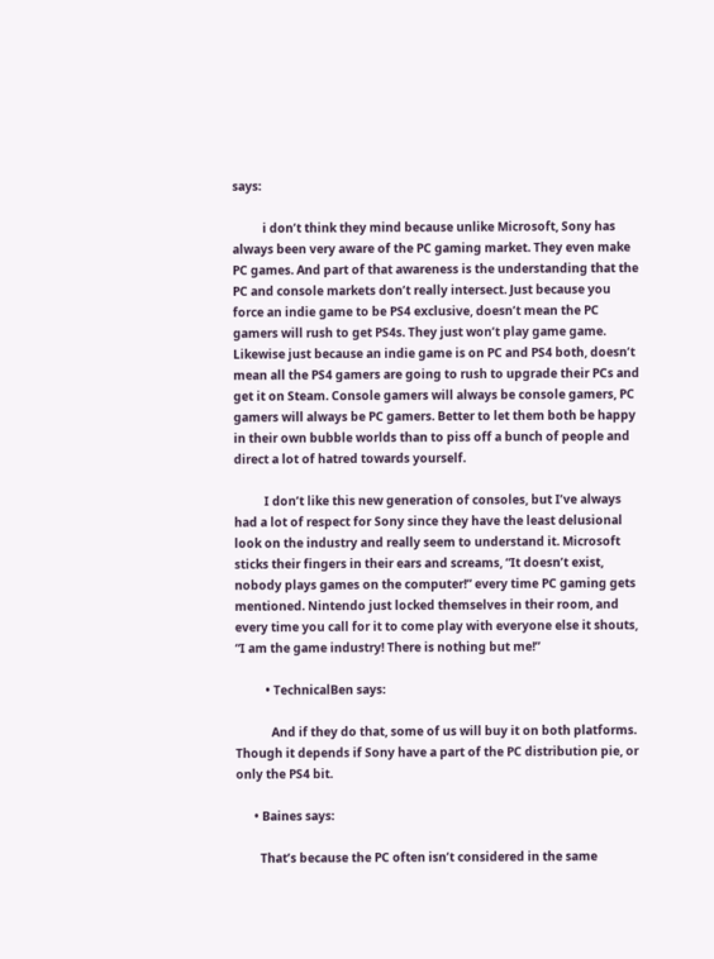says:

          i don’t think they mind because unlike Microsoft, Sony has always been very aware of the PC gaming market. They even make PC games. And part of that awareness is the understanding that the PC and console markets don’t really intersect. Just because you force an indie game to be PS4 exclusive, doesn’t mean the PC gamers will rush to get PS4s. They just won’t play game game. Likewise just because an indie game is on PC and PS4 both, doesn’t mean all the PS4 gamers are going to rush to upgrade their PCs and get it on Steam. Console gamers will always be console gamers, PC gamers will always be PC gamers. Better to let them both be happy in their own bubble worlds than to piss off a bunch of people and direct a lot of hatred towards yourself.

          I don’t like this new generation of consoles, but I’ve always had a lot of respect for Sony since they have the least delusional look on the industry and really seem to understand it. Microsoft sticks their fingers in their ears and screams, “It doesn’t exist, nobody plays games on the computer!” every time PC gaming gets mentioned. Nintendo just locked themselves in their room, and every time you call for it to come play with everyone else it shouts, “I am the game industry! There is nothing but me!”

          • TechnicalBen says:

            And if they do that, some of us will buy it on both platforms. Though it depends if Sony have a part of the PC distribution pie, or only the PS4 bit.

      • Baines says:

        That’s because the PC often isn’t considered in the same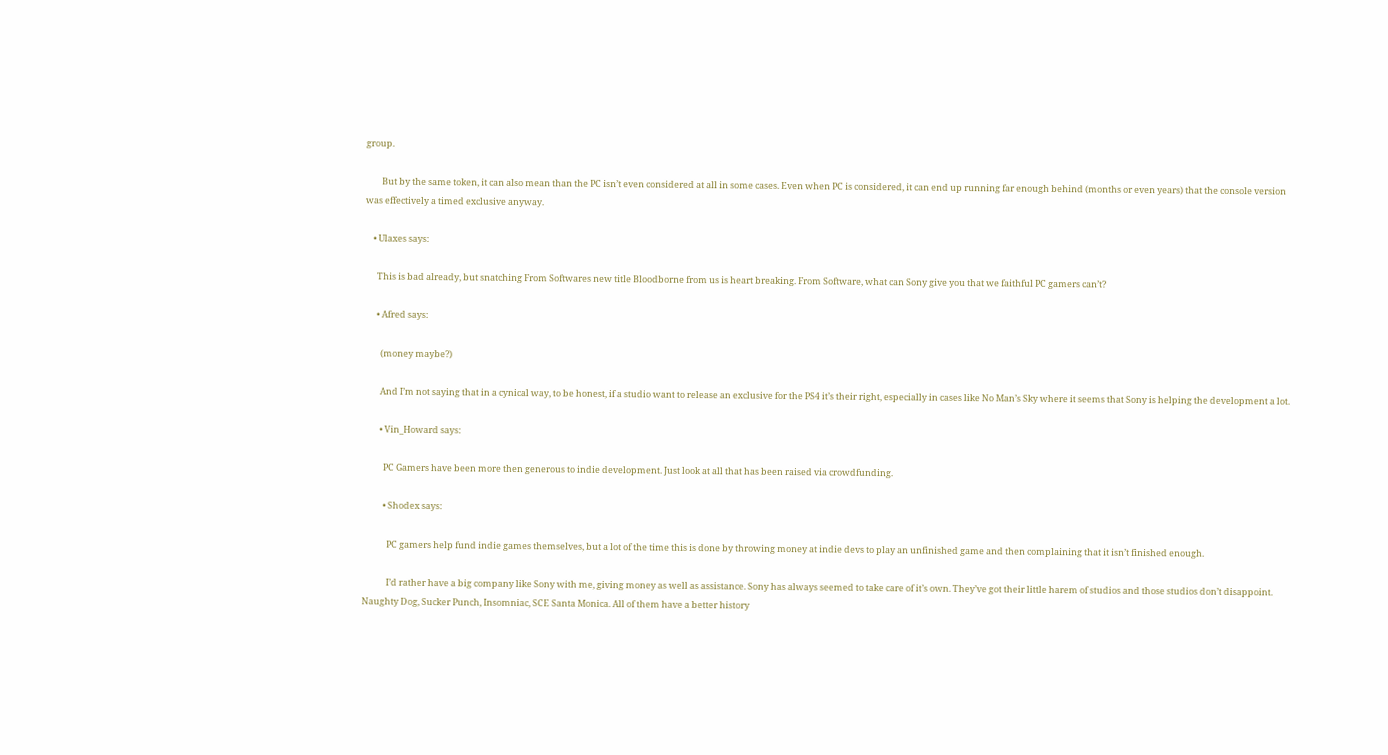group.

        But by the same token, it can also mean than the PC isn’t even considered at all in some cases. Even when PC is considered, it can end up running far enough behind (months or even years) that the console version was effectively a timed exclusive anyway.

    • Ulaxes says:

      This is bad already, but snatching From Softwares new title Bloodborne from us is heart breaking. From Software, what can Sony give you that we faithful PC gamers can’t?

      • Afred says:

        (money maybe?)

        And I’m not saying that in a cynical way, to be honest, if a studio want to release an exclusive for the PS4 it’s their right, especially in cases like No Man’s Sky where it seems that Sony is helping the development a lot.

        • Vin_Howard says:

          PC Gamers have been more then generous to indie development. Just look at all that has been raised via crowdfunding.

          • Shodex says:

            PC gamers help fund indie games themselves, but a lot of the time this is done by throwing money at indie devs to play an unfinished game and then complaining that it isn’t finished enough.

            I’d rather have a big company like Sony with me, giving money as well as assistance. Sony has always seemed to take care of it’s own. They’ve got their little harem of studios and those studios don’t disappoint. Naughty Dog, Sucker Punch, Insomniac, SCE Santa Monica. All of them have a better history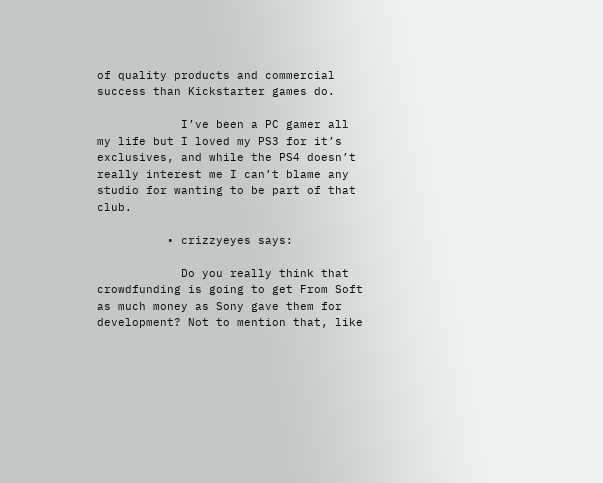of quality products and commercial success than Kickstarter games do.

            I’ve been a PC gamer all my life but I loved my PS3 for it’s exclusives, and while the PS4 doesn’t really interest me I can’t blame any studio for wanting to be part of that club.

          • crizzyeyes says:

            Do you really think that crowdfunding is going to get From Soft as much money as Sony gave them for development? Not to mention that, like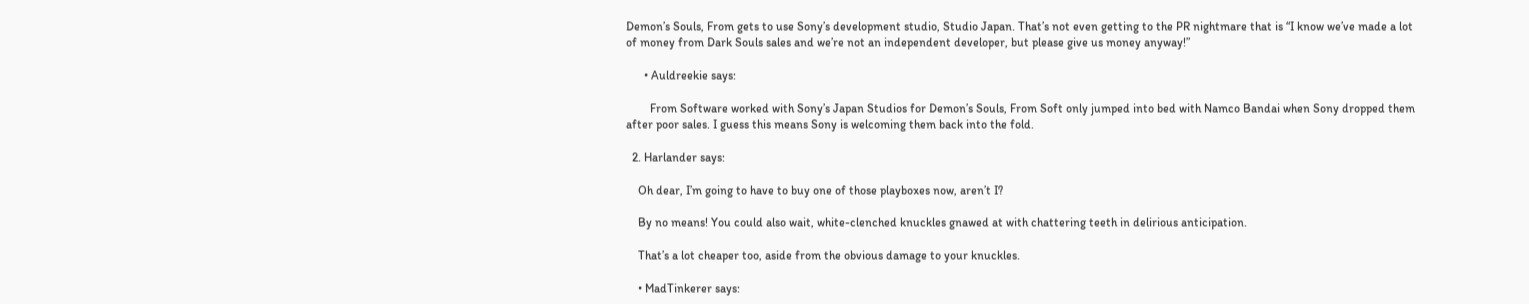Demon’s Souls, From gets to use Sony’s development studio, Studio Japan. That’s not even getting to the PR nightmare that is “I know we’ve made a lot of money from Dark Souls sales and we’re not an independent developer, but please give us money anyway!”

      • Auldreekie says:

        From Software worked with Sony’s Japan Studios for Demon’s Souls, From Soft only jumped into bed with Namco Bandai when Sony dropped them after poor sales. I guess this means Sony is welcoming them back into the fold.

  2. Harlander says:

    Oh dear, I’m going to have to buy one of those playboxes now, aren’t I?

    By no means! You could also wait, white-clenched knuckles gnawed at with chattering teeth in delirious anticipation.

    That’s a lot cheaper too, aside from the obvious damage to your knuckles.

    • MadTinkerer says: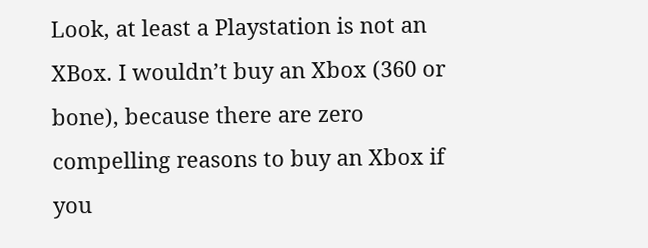Look, at least a Playstation is not an XBox. I wouldn’t buy an Xbox (360 or bone), because there are zero compelling reasons to buy an Xbox if you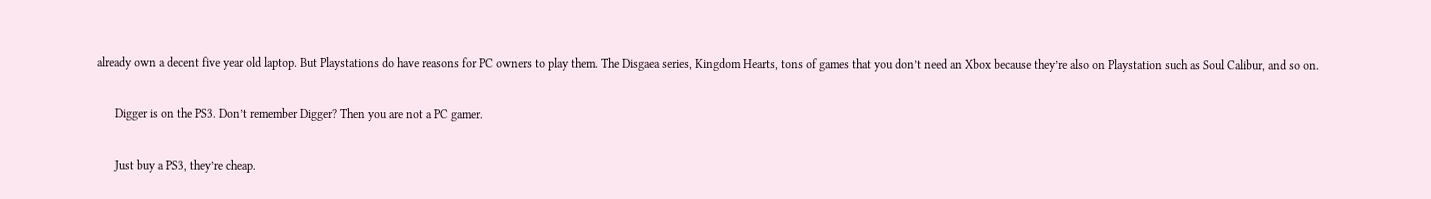already own a decent five year old laptop. But Playstations do have reasons for PC owners to play them. The Disgaea series, Kingdom Hearts, tons of games that you don’t need an Xbox because they’re also on Playstation such as Soul Calibur, and so on.

      Digger is on the PS3. Don’t remember Digger? Then you are not a PC gamer.

      Just buy a PS3, they’re cheap.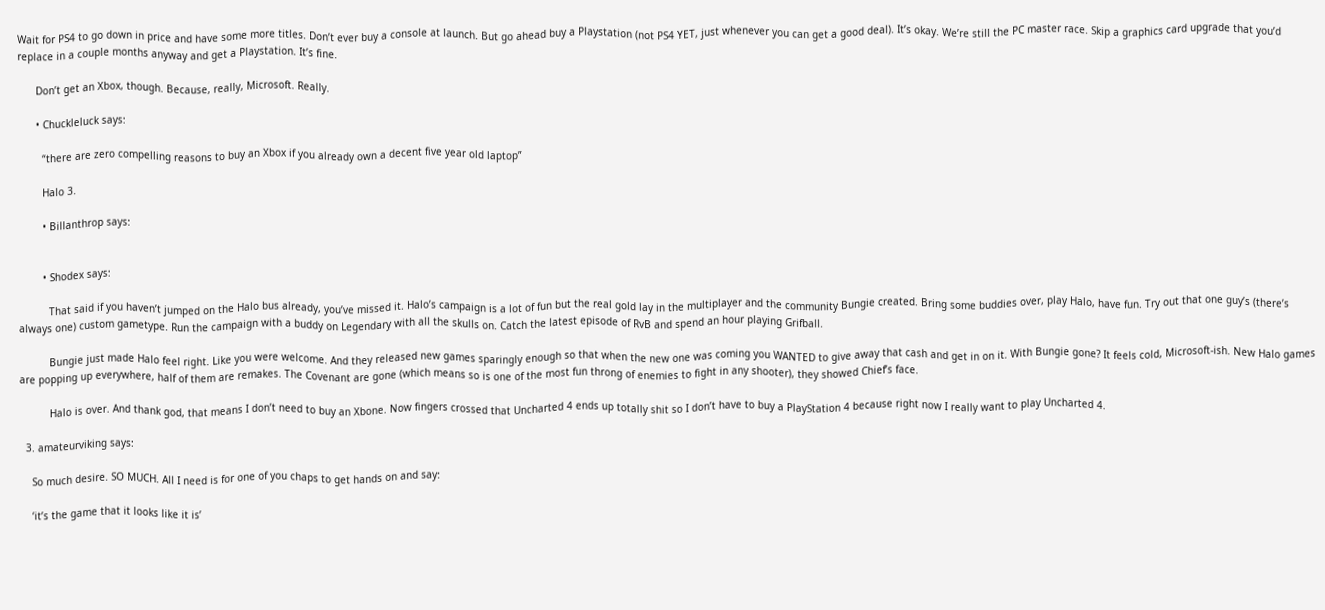Wait for PS4 to go down in price and have some more titles. Don’t ever buy a console at launch. But go ahead buy a Playstation (not PS4 YET, just whenever you can get a good deal). It’s okay. We’re still the PC master race. Skip a graphics card upgrade that you’d replace in a couple months anyway and get a Playstation. It’s fine.

      Don’t get an Xbox, though. Because, really, Microsoft. Really.

      • Chuckleluck says:

        “there are zero compelling reasons to buy an Xbox if you already own a decent five year old laptop”

        Halo 3.

        • Billanthrop says:


        • Shodex says:

          That said if you haven’t jumped on the Halo bus already, you’ve missed it. Halo’s campaign is a lot of fun but the real gold lay in the multiplayer and the community Bungie created. Bring some buddies over, play Halo, have fun. Try out that one guy’s (there’s always one) custom gametype. Run the campaign with a buddy on Legendary with all the skulls on. Catch the latest episode of RvB and spend an hour playing Grifball.

          Bungie just made Halo feel right. Like you were welcome. And they released new games sparingly enough so that when the new one was coming you WANTED to give away that cash and get in on it. With Bungie gone? It feels cold, Microsoft-ish. New Halo games are popping up everywhere, half of them are remakes. The Covenant are gone (which means so is one of the most fun throng of enemies to fight in any shooter), they showed Chief’s face.

          Halo is over. And thank god, that means I don’t need to buy an Xbone. Now fingers crossed that Uncharted 4 ends up totally shit so I don’t have to buy a PlayStation 4 because right now I really want to play Uncharted 4.

  3. amateurviking says:

    So much desire. SO MUCH. All I need is for one of you chaps to get hands on and say:

    ‘it’s the game that it looks like it is’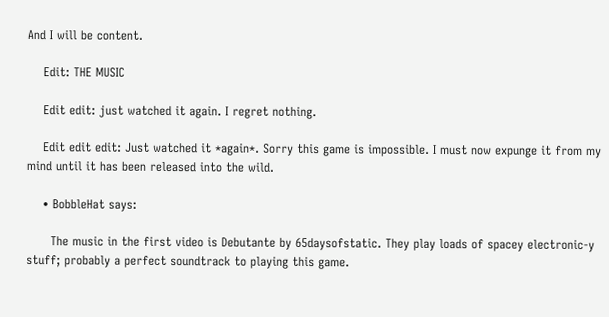And I will be content.

    Edit: THE MUSIC

    Edit edit: just watched it again. I regret nothing.

    Edit edit edit: Just watched it *again*. Sorry this game is impossible. I must now expunge it from my mind until it has been released into the wild.

    • BobbleHat says:

      The music in the first video is Debutante by 65daysofstatic. They play loads of spacey electronic-y stuff; probably a perfect soundtrack to playing this game.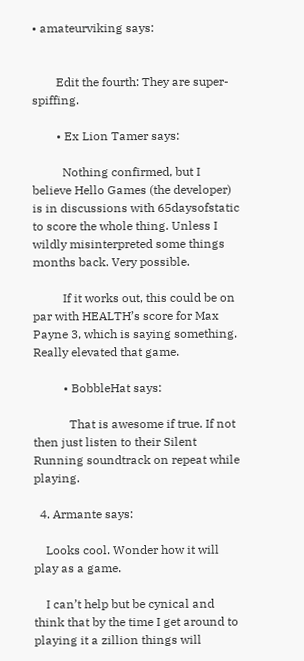• amateurviking says:


        Edit the fourth: They are super-spiffing.

        • Ex Lion Tamer says:

          Nothing confirmed, but I believe Hello Games (the developer) is in discussions with 65daysofstatic to score the whole thing. Unless I wildly misinterpreted some things months back. Very possible.

          If it works out, this could be on par with HEALTH’s score for Max Payne 3, which is saying something. Really elevated that game.

          • BobbleHat says:

            That is awesome if true. If not then just listen to their Silent Running soundtrack on repeat while playing.

  4. Armante says:

    Looks cool. Wonder how it will play as a game.

    I can’t help but be cynical and think that by the time I get around to playing it a zillion things will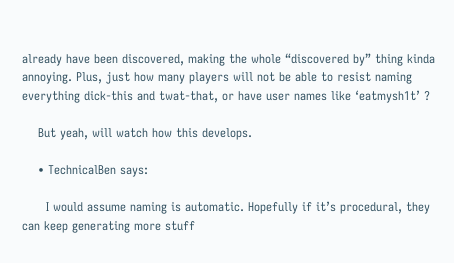already have been discovered, making the whole “discovered by” thing kinda annoying. Plus, just how many players will not be able to resist naming everything dick-this and twat-that, or have user names like ‘eatmysh1t’ ?

    But yeah, will watch how this develops.

    • TechnicalBen says:

      I would assume naming is automatic. Hopefully if it’s procedural, they can keep generating more stuff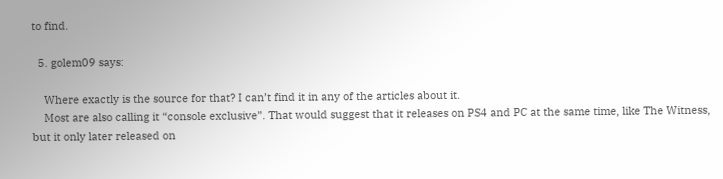to find.

  5. golem09 says:

    Where exactly is the source for that? I can’t find it in any of the articles about it.
    Most are also calling it “console exclusive”. That would suggest that it releases on PS4 and PC at the same time, like The Witness, but it only later released on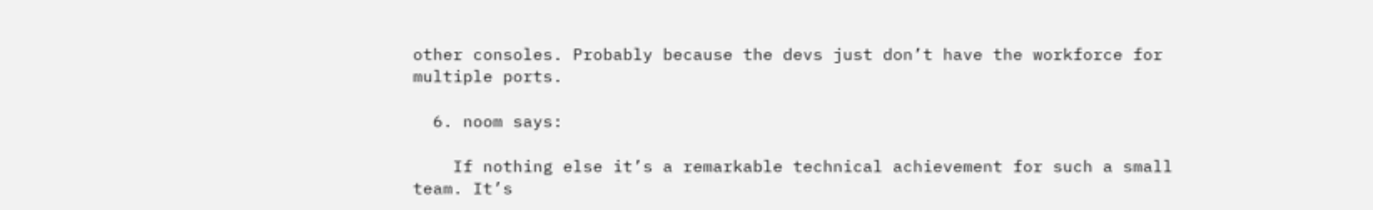other consoles. Probably because the devs just don’t have the workforce for multiple ports.

  6. noom says:

    If nothing else it’s a remarkable technical achievement for such a small team. It’s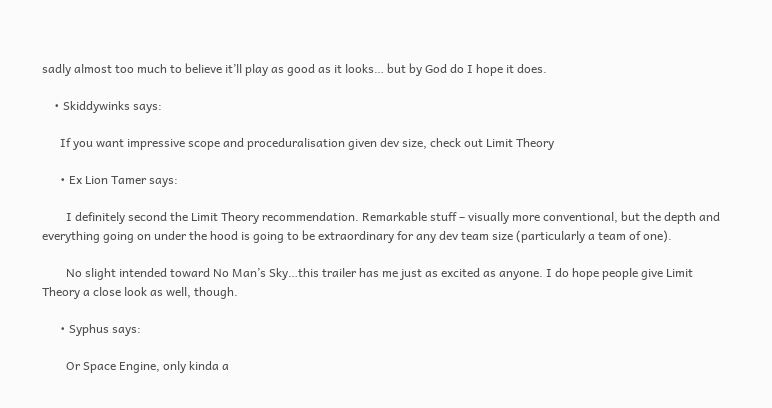sadly almost too much to believe it’ll play as good as it looks… but by God do I hope it does.

    • Skiddywinks says:

      If you want impressive scope and proceduralisation given dev size, check out Limit Theory

      • Ex Lion Tamer says:

        I definitely second the Limit Theory recommendation. Remarkable stuff – visually more conventional, but the depth and everything going on under the hood is going to be extraordinary for any dev team size (particularly a team of one).

        No slight intended toward No Man’s Sky…this trailer has me just as excited as anyone. I do hope people give Limit Theory a close look as well, though.

      • Syphus says:

        Or Space Engine, only kinda a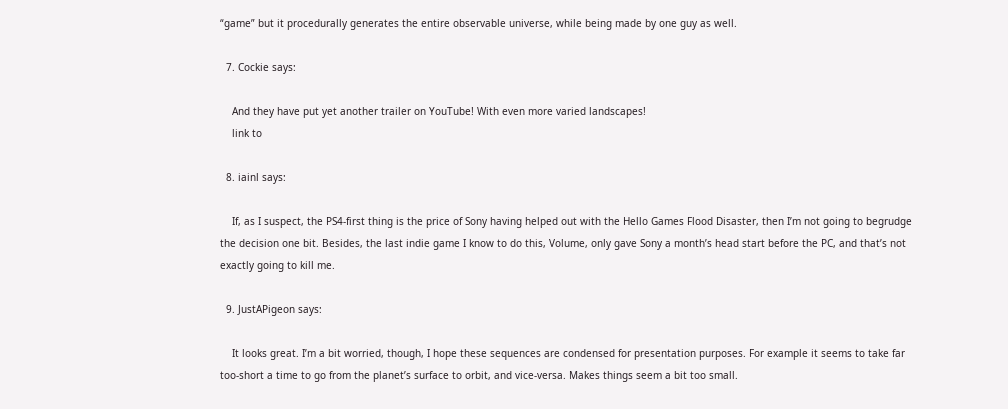“game” but it procedurally generates the entire observable universe, while being made by one guy as well.

  7. Cockie says:

    And they have put yet another trailer on YouTube! With even more varied landscapes!
    link to

  8. iainl says:

    If, as I suspect, the PS4-first thing is the price of Sony having helped out with the Hello Games Flood Disaster, then I’m not going to begrudge the decision one bit. Besides, the last indie game I know to do this, Volume, only gave Sony a month’s head start before the PC, and that’s not exactly going to kill me.

  9. JustAPigeon says:

    It looks great. I’m a bit worried, though, I hope these sequences are condensed for presentation purposes. For example it seems to take far too-short a time to go from the planet’s surface to orbit, and vice-versa. Makes things seem a bit too small.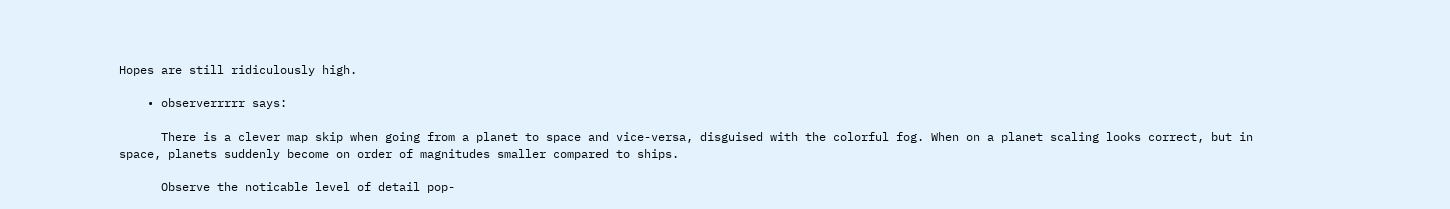Hopes are still ridiculously high.

    • observerrrrr says:

      There is a clever map skip when going from a planet to space and vice-versa, disguised with the colorful fog. When on a planet scaling looks correct, but in space, planets suddenly become on order of magnitudes smaller compared to ships.

      Observe the noticable level of detail pop-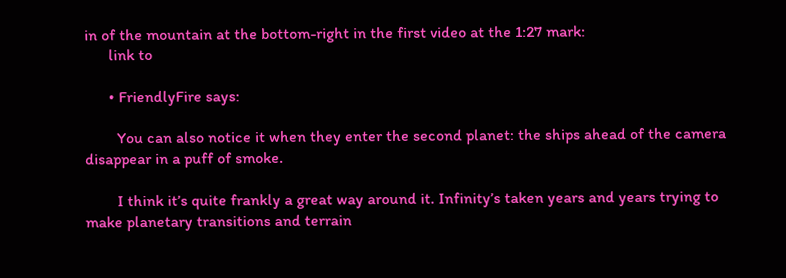in of the mountain at the bottom-right in the first video at the 1:27 mark:
      link to

      • FriendlyFire says:

        You can also notice it when they enter the second planet: the ships ahead of the camera disappear in a puff of smoke.

        I think it’s quite frankly a great way around it. Infinity’s taken years and years trying to make planetary transitions and terrain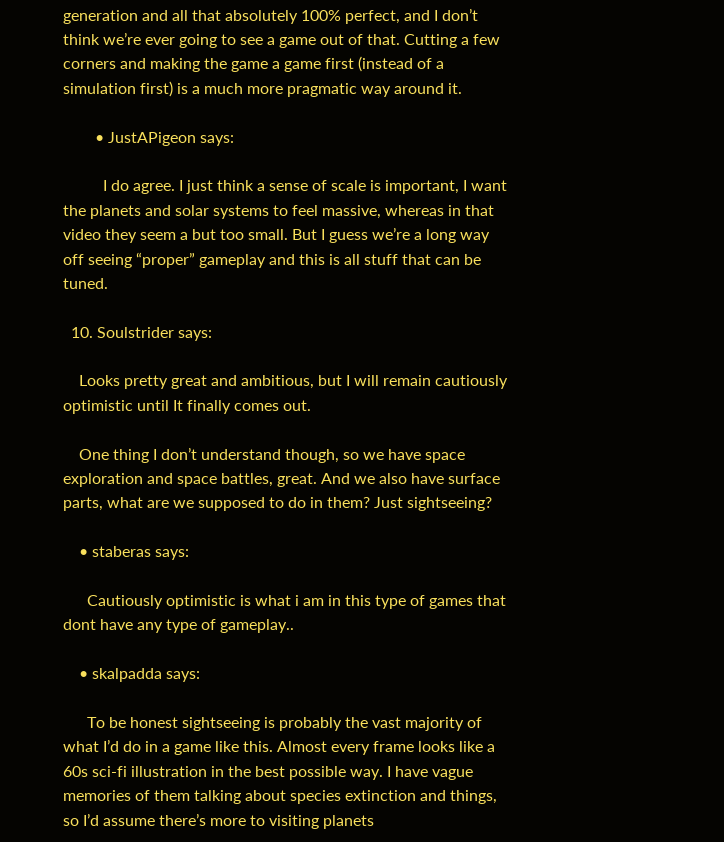generation and all that absolutely 100% perfect, and I don’t think we’re ever going to see a game out of that. Cutting a few corners and making the game a game first (instead of a simulation first) is a much more pragmatic way around it.

        • JustAPigeon says:

          I do agree. I just think a sense of scale is important, I want the planets and solar systems to feel massive, whereas in that video they seem a but too small. But I guess we’re a long way off seeing “proper” gameplay and this is all stuff that can be tuned.

  10. Soulstrider says:

    Looks pretty great and ambitious, but I will remain cautiously optimistic until It finally comes out.

    One thing I don’t understand though, so we have space exploration and space battles, great. And we also have surface parts, what are we supposed to do in them? Just sightseeing?

    • staberas says:

      Cautiously optimistic is what i am in this type of games that dont have any type of gameplay..

    • skalpadda says:

      To be honest sightseeing is probably the vast majority of what I’d do in a game like this. Almost every frame looks like a 60s sci-fi illustration in the best possible way. I have vague memories of them talking about species extinction and things, so I’d assume there’s more to visiting planets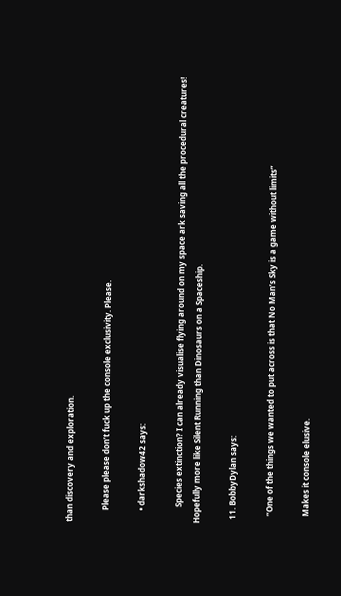than discovery and exploration.

      Please please don’t fuck up the console exclusivity. Please.

      • darkshadow42 says:

        Species extinction? I can already visualise flying around on my space ark saving all the procedural creatures! Hopefully more like Silent Running than Dinosaurs on a Spaceship.

  11. BobbyDylan says:

    “One of the things we wanted to put across is that No Man’s Sky is a game without limits”

    Makes it console elusive.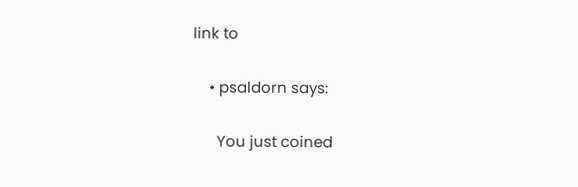link to

    • psaldorn says:

      You just coined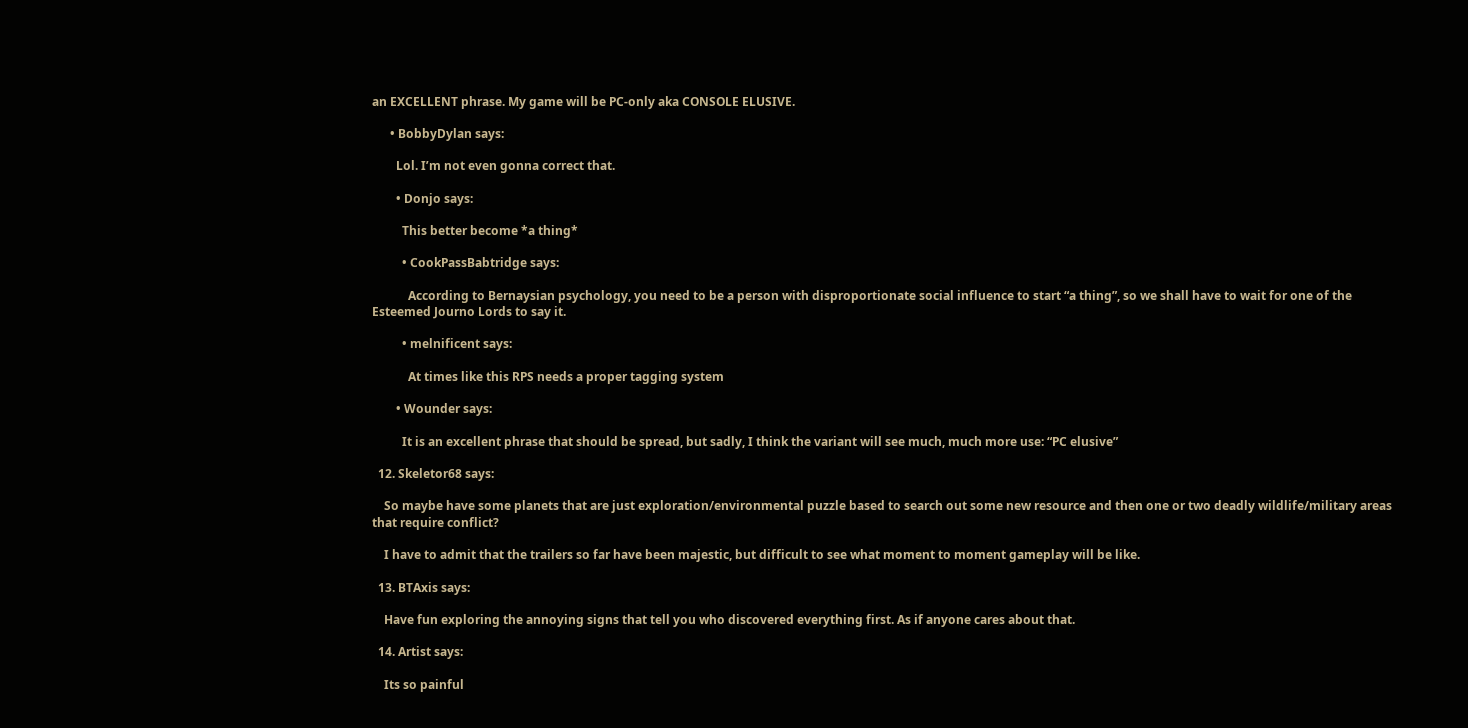an EXCELLENT phrase. My game will be PC-only aka CONSOLE ELUSIVE.

      • BobbyDylan says:

        Lol. I’m not even gonna correct that.

        • Donjo says:

          This better become *a thing*

          • CookPassBabtridge says:

            According to Bernaysian psychology, you need to be a person with disproportionate social influence to start “a thing”, so we shall have to wait for one of the Esteemed Journo Lords to say it.

          • melnificent says:

            At times like this RPS needs a proper tagging system

        • Wounder says:

          It is an excellent phrase that should be spread, but sadly, I think the variant will see much, much more use: “PC elusive”

  12. Skeletor68 says:

    So maybe have some planets that are just exploration/environmental puzzle based to search out some new resource and then one or two deadly wildlife/military areas that require conflict?

    I have to admit that the trailers so far have been majestic, but difficult to see what moment to moment gameplay will be like.

  13. BTAxis says:

    Have fun exploring the annoying signs that tell you who discovered everything first. As if anyone cares about that.

  14. Artist says:

    Its so painful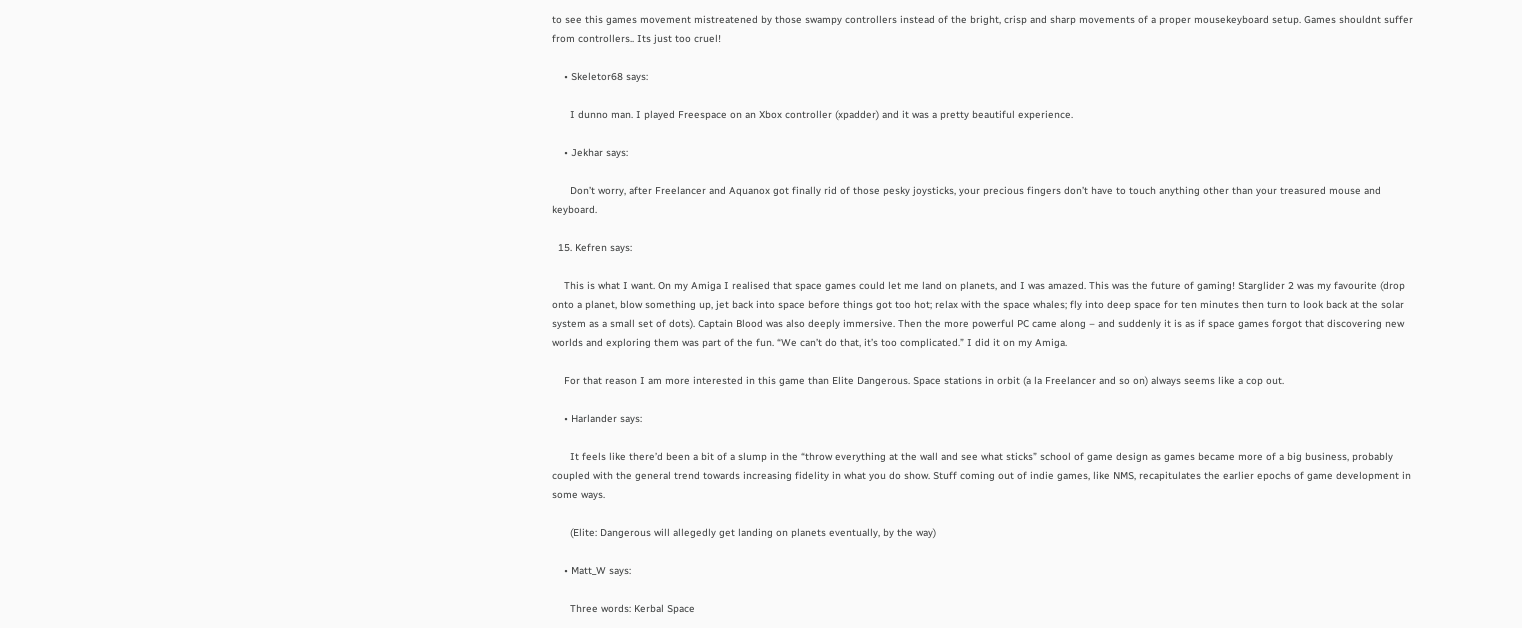to see this games movement mistreatened by those swampy controllers instead of the bright, crisp and sharp movements of a proper mousekeyboard setup. Games shouldnt suffer from controllers.. Its just too cruel!

    • Skeletor68 says:

      I dunno man. I played Freespace on an Xbox controller (xpadder) and it was a pretty beautiful experience.

    • Jekhar says:

      Don’t worry, after Freelancer and Aquanox got finally rid of those pesky joysticks, your precious fingers don’t have to touch anything other than your treasured mouse and keyboard.

  15. Kefren says:

    This is what I want. On my Amiga I realised that space games could let me land on planets, and I was amazed. This was the future of gaming! Starglider 2 was my favourite (drop onto a planet, blow something up, jet back into space before things got too hot; relax with the space whales; fly into deep space for ten minutes then turn to look back at the solar system as a small set of dots). Captain Blood was also deeply immersive. Then the more powerful PC came along – and suddenly it is as if space games forgot that discovering new worlds and exploring them was part of the fun. “We can’t do that, it’s too complicated.” I did it on my Amiga.

    For that reason I am more interested in this game than Elite Dangerous. Space stations in orbit (a la Freelancer and so on) always seems like a cop out.

    • Harlander says:

      It feels like there’d been a bit of a slump in the “throw everything at the wall and see what sticks” school of game design as games became more of a big business, probably coupled with the general trend towards increasing fidelity in what you do show. Stuff coming out of indie games, like NMS, recapitulates the earlier epochs of game development in some ways.

      (Elite: Dangerous will allegedly get landing on planets eventually, by the way)

    • Matt_W says:

      Three words: Kerbal Space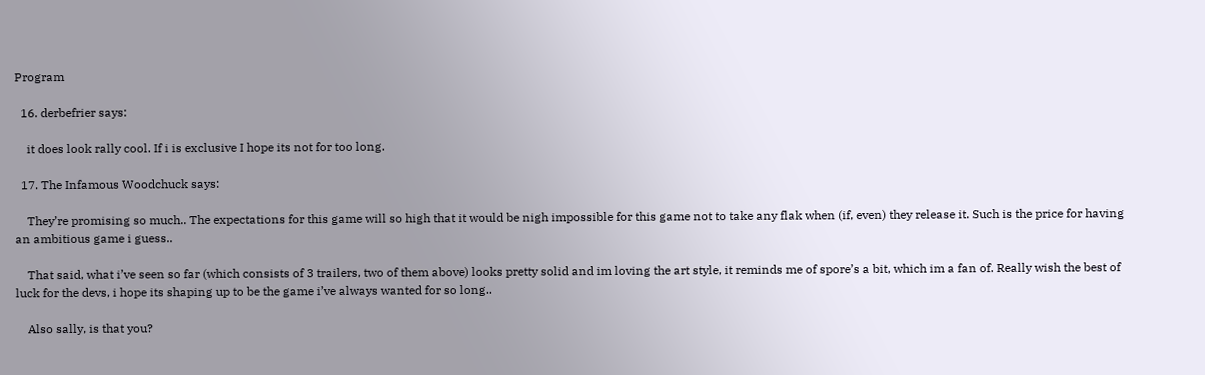Program

  16. derbefrier says:

    it does look rally cool. If i is exclusive I hope its not for too long.

  17. The Infamous Woodchuck says:

    They’re promising so much.. The expectations for this game will so high that it would be nigh impossible for this game not to take any flak when (if, even) they release it. Such is the price for having an ambitious game i guess..

    That said, what i’ve seen so far (which consists of 3 trailers, two of them above) looks pretty solid and im loving the art style, it reminds me of spore’s a bit, which im a fan of. Really wish the best of luck for the devs, i hope its shaping up to be the game i’ve always wanted for so long..

    Also sally, is that you?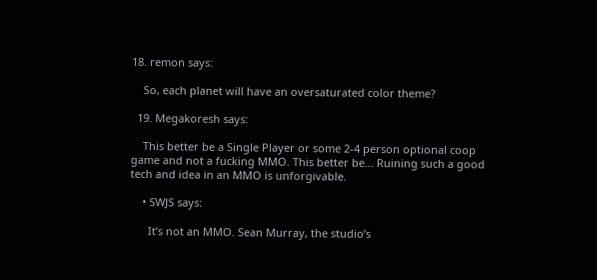18. remon says:

    So, each planet will have an oversaturated color theme?

  19. Megakoresh says:

    This better be a Single Player or some 2-4 person optional coop game and not a fucking MMO. This better be… Ruining such a good tech and idea in an MMO is unforgivable.

    • SWJS says:

      It’s not an MMO. Sean Murray, the studio’s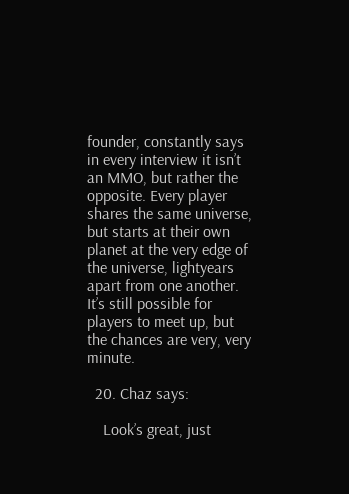founder, constantly says in every interview it isn’t an MMO, but rather the opposite. Every player shares the same universe, but starts at their own planet at the very edge of the universe, lightyears apart from one another. It’s still possible for players to meet up, but the chances are very, very minute.

  20. Chaz says:

    Look’s great, just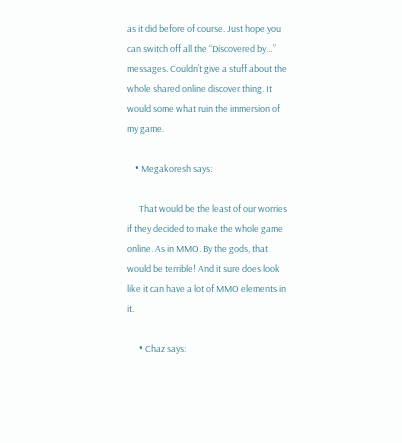as it did before of course. Just hope you can switch off all the “Discovered by…” messages. Couldn’t give a stuff about the whole shared online discover thing. It would some what ruin the immersion of my game.

    • Megakoresh says:

      That would be the least of our worries if they decided to make the whole game online. As in MMO. By the gods, that would be terrible! And it sure does look like it can have a lot of MMO elements in it.

      • Chaz says: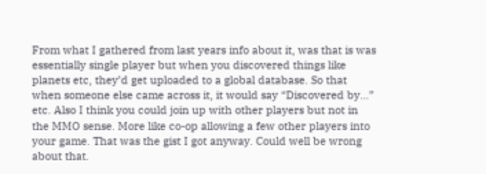From what I gathered from last years info about it, was that is was essentially single player but when you discovered things like planets etc, they’d get uploaded to a global database. So that when someone else came across it, it would say “Discovered by…” etc. Also I think you could join up with other players but not in the MMO sense. More like co-op allowing a few other players into your game. That was the gist I got anyway. Could well be wrong about that.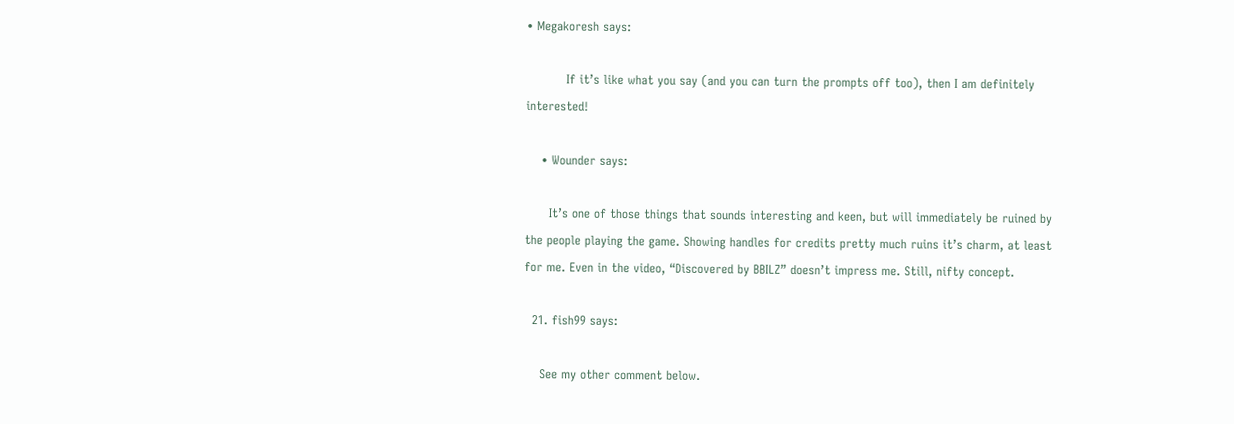• Megakoresh says:

          If it’s like what you say (and you can turn the prompts off too), then I am definitely interested!

    • Wounder says:

      It’s one of those things that sounds interesting and keen, but will immediately be ruined by the people playing the game. Showing handles for credits pretty much ruins it’s charm, at least for me. Even in the video, “Discovered by BBILZ” doesn’t impress me. Still, nifty concept.

  21. fish99 says:

    See my other comment below.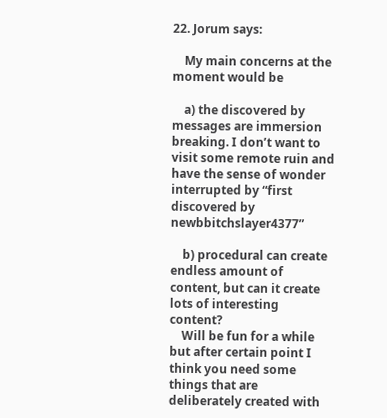22. Jorum says:

    My main concerns at the moment would be

    a) the discovered by messages are immersion breaking. I don’t want to visit some remote ruin and have the sense of wonder interrupted by “first discovered by newbbitchslayer4377”

    b) procedural can create endless amount of content, but can it create lots of interesting content?
    Will be fun for a while but after certain point I think you need some things that are deliberately created with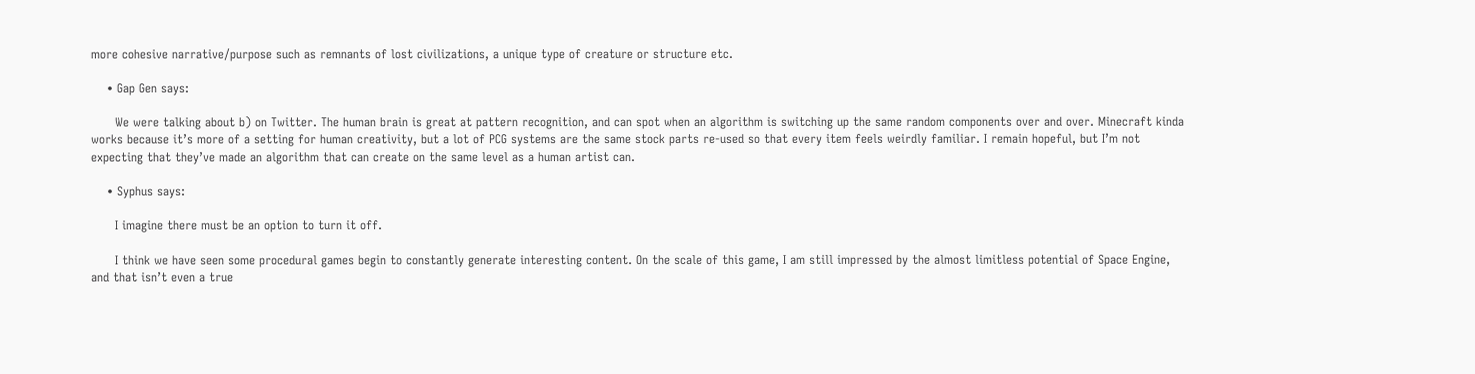more cohesive narrative/purpose such as remnants of lost civilizations, a unique type of creature or structure etc.

    • Gap Gen says:

      We were talking about b) on Twitter. The human brain is great at pattern recognition, and can spot when an algorithm is switching up the same random components over and over. Minecraft kinda works because it’s more of a setting for human creativity, but a lot of PCG systems are the same stock parts re-used so that every item feels weirdly familiar. I remain hopeful, but I’m not expecting that they’ve made an algorithm that can create on the same level as a human artist can.

    • Syphus says:

      I imagine there must be an option to turn it off.

      I think we have seen some procedural games begin to constantly generate interesting content. On the scale of this game, I am still impressed by the almost limitless potential of Space Engine, and that isn’t even a true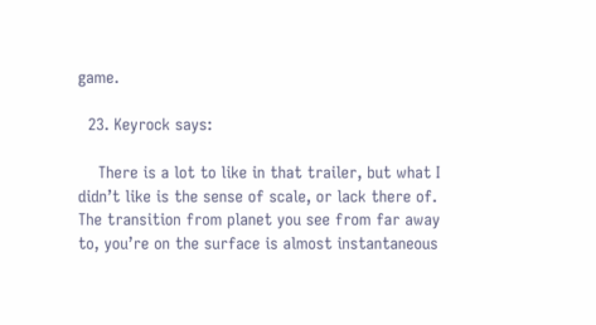game.

  23. Keyrock says:

    There is a lot to like in that trailer, but what I didn’t like is the sense of scale, or lack there of. The transition from planet you see from far away to, you’re on the surface is almost instantaneous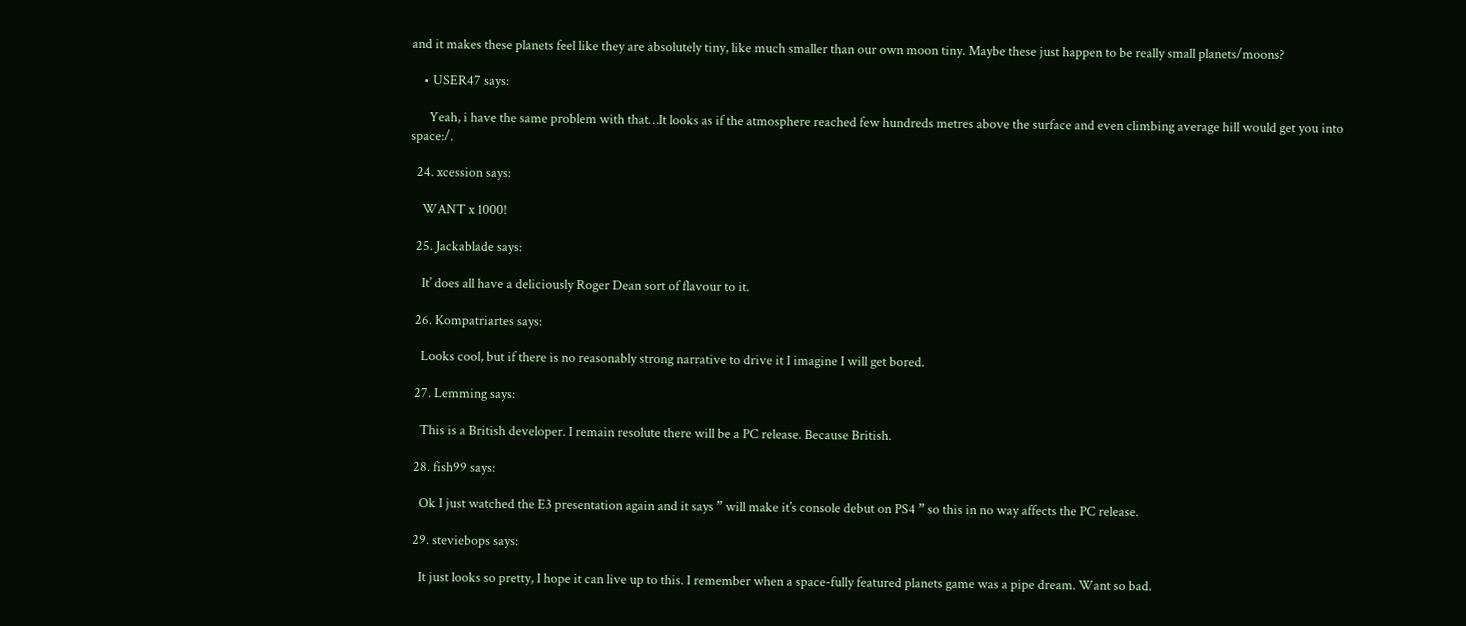and it makes these planets feel like they are absolutely tiny, like much smaller than our own moon tiny. Maybe these just happen to be really small planets/moons?

    • USER47 says:

      Yeah, i have the same problem with that…It looks as if the atmosphere reached few hundreds metres above the surface and even climbing average hill would get you into space:/.

  24. xcession says:

    WANT x 1000!

  25. Jackablade says:

    It’ does all have a deliciously Roger Dean sort of flavour to it.

  26. Kompatriartes says:

    Looks cool, but if there is no reasonably strong narrative to drive it I imagine I will get bored.

  27. Lemming says:

    This is a British developer. I remain resolute there will be a PC release. Because British.

  28. fish99 says:

    Ok I just watched the E3 presentation again and it says ” will make it’s console debut on PS4 ” so this in no way affects the PC release.

  29. steviebops says:

    It just looks so pretty, I hope it can live up to this. I remember when a space-fully featured planets game was a pipe dream. Want so bad.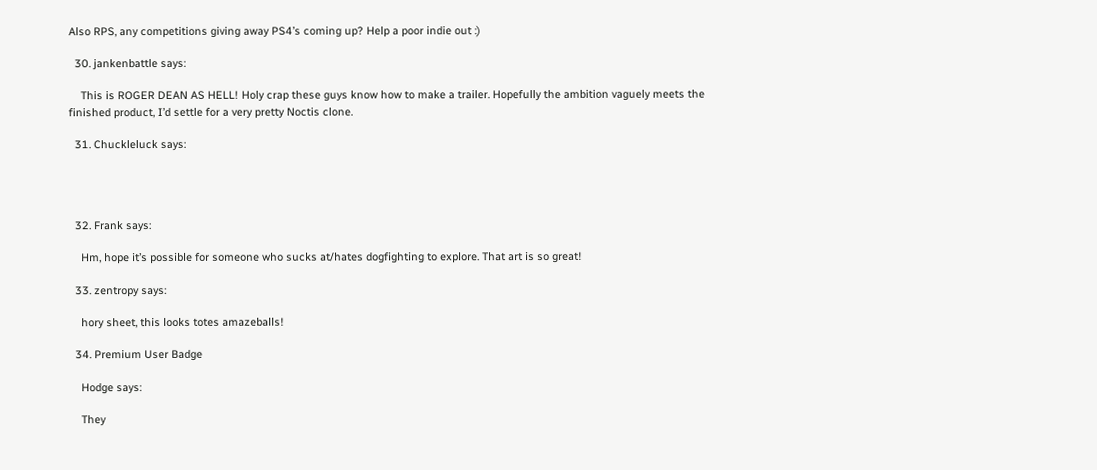Also RPS, any competitions giving away PS4’s coming up? Help a poor indie out :)

  30. jankenbattle says:

    This is ROGER DEAN AS HELL! Holy crap these guys know how to make a trailer. Hopefully the ambition vaguely meets the finished product, I’d settle for a very pretty Noctis clone.

  31. Chuckleluck says:




  32. Frank says:

    Hm, hope it’s possible for someone who sucks at/hates dogfighting to explore. That art is so great!

  33. zentropy says:

    hory sheet, this looks totes amazeballs!

  34. Premium User Badge

    Hodge says:

    They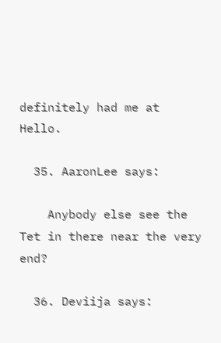definitely had me at Hello.

  35. AaronLee says:

    Anybody else see the Tet in there near the very end?

  36. Deviija says: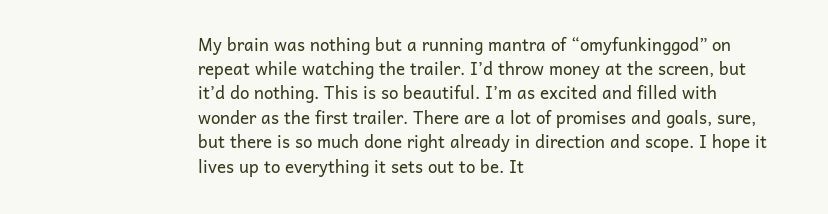My brain was nothing but a running mantra of “omyfunkinggod” on repeat while watching the trailer. I’d throw money at the screen, but it’d do nothing. This is so beautiful. I’m as excited and filled with wonder as the first trailer. There are a lot of promises and goals, sure, but there is so much done right already in direction and scope. I hope it lives up to everything it sets out to be. It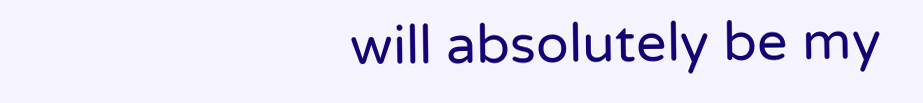will absolutely be my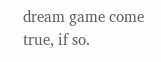dream game come true, if so.